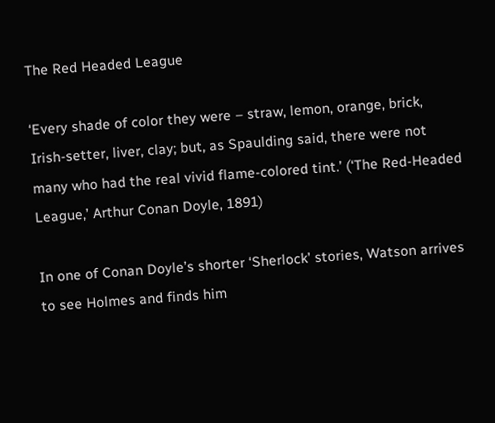The Red Headed League

‘Every shade of color they were – straw, lemon, orange, brick, Irish-setter, liver, clay; but, as Spaulding said, there were not many who had the real vivid flame-colored tint.’ (‘The Red-Headed League,’ Arthur Conan Doyle, 1891)

In one of Conan Doyle’s shorter ‘Sherlock’ stories, Watson arrives to see Holmes and finds him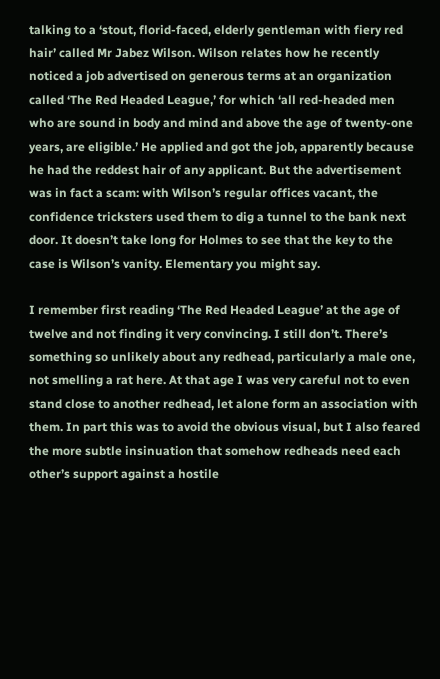talking to a ‘stout, florid-faced, elderly gentleman with fiery red hair’ called Mr Jabez Wilson. Wilson relates how he recently noticed a job advertised on generous terms at an organization called ‘The Red Headed League,’ for which ‘all red-headed men who are sound in body and mind and above the age of twenty-one years, are eligible.’ He applied and got the job, apparently because he had the reddest hair of any applicant. But the advertisement was in fact a scam: with Wilson’s regular offices vacant, the confidence tricksters used them to dig a tunnel to the bank next door. It doesn’t take long for Holmes to see that the key to the case is Wilson’s vanity. Elementary you might say.

I remember first reading ‘The Red Headed League’ at the age of twelve and not finding it very convincing. I still don’t. There’s something so unlikely about any redhead, particularly a male one, not smelling a rat here. At that age I was very careful not to even stand close to another redhead, let alone form an association with them. In part this was to avoid the obvious visual, but I also feared the more subtle insinuation that somehow redheads need each other’s support against a hostile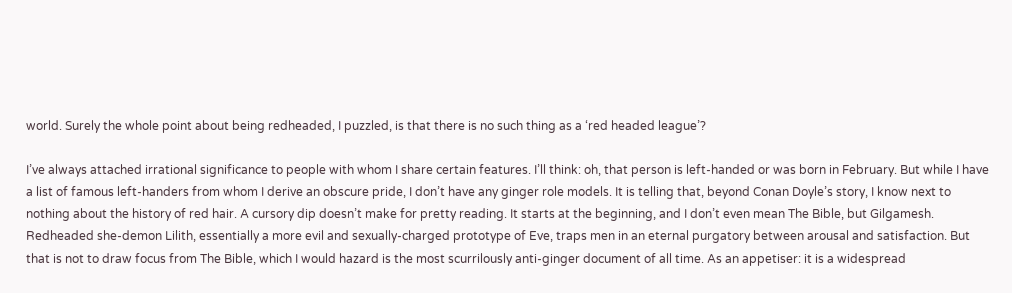world. Surely the whole point about being redheaded, I puzzled, is that there is no such thing as a ‘red headed league’?

I’ve always attached irrational significance to people with whom I share certain features. I’ll think: oh, that person is left-handed or was born in February. But while I have a list of famous left-handers from whom I derive an obscure pride, I don’t have any ginger role models. It is telling that, beyond Conan Doyle’s story, I know next to nothing about the history of red hair. A cursory dip doesn’t make for pretty reading. It starts at the beginning, and I don’t even mean The Bible, but Gilgamesh. Redheaded she-demon Lilith, essentially a more evil and sexually-charged prototype of Eve, traps men in an eternal purgatory between arousal and satisfaction. But that is not to draw focus from The Bible, which I would hazard is the most scurrilously anti-ginger document of all time. As an appetiser: it is a widespread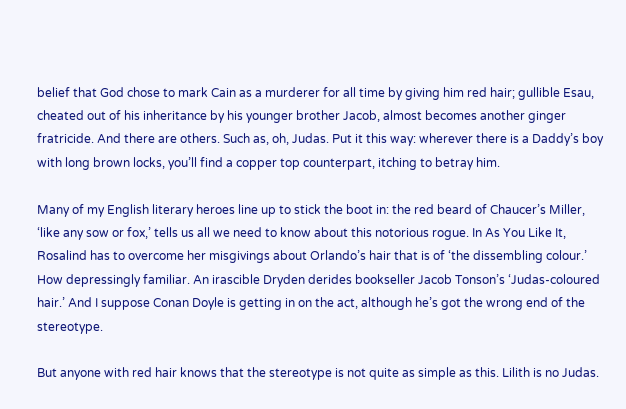belief that God chose to mark Cain as a murderer for all time by giving him red hair; gullible Esau, cheated out of his inheritance by his younger brother Jacob, almost becomes another ginger fratricide. And there are others. Such as, oh, Judas. Put it this way: wherever there is a Daddy’s boy with long brown locks, you’ll find a copper top counterpart, itching to betray him.

Many of my English literary heroes line up to stick the boot in: the red beard of Chaucer’s Miller, ‘like any sow or fox,’ tells us all we need to know about this notorious rogue. In As You Like It, Rosalind has to overcome her misgivings about Orlando’s hair that is of ‘the dissembling colour.’ How depressingly familiar. An irascible Dryden derides bookseller Jacob Tonson’s ‘Judas-coloured hair.’ And I suppose Conan Doyle is getting in on the act, although he’s got the wrong end of the stereotype.

But anyone with red hair knows that the stereotype is not quite as simple as this. Lilith is no Judas.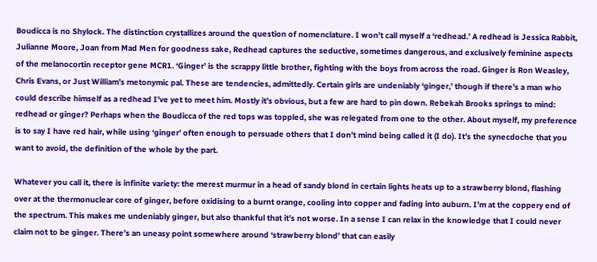Boudicca is no Shylock. The distinction crystallizes around the question of nomenclature. I won’t call myself a ‘redhead.’ A redhead is Jessica Rabbit, Julianne Moore, Joan from Mad Men for goodness sake, Redhead captures the seductive, sometimes dangerous, and exclusively feminine aspects of the melanocortin receptor gene MCR1. ‘Ginger’ is the scrappy little brother, fighting with the boys from across the road. Ginger is Ron Weasley, Chris Evans, or Just William’s metonymic pal. These are tendencies, admittedly. Certain girls are undeniably ‘ginger,’ though if there’s a man who could describe himself as a redhead I’ve yet to meet him. Mostly it’s obvious, but a few are hard to pin down. Rebekah Brooks springs to mind: redhead or ginger? Perhaps when the Boudicca of the red tops was toppled, she was relegated from one to the other. About myself, my preference is to say I have red hair, while using ‘ginger’ often enough to persuade others that I don’t mind being called it (I do). It’s the synecdoche that you want to avoid, the definition of the whole by the part.

Whatever you call it, there is infinite variety: the merest murmur in a head of sandy blond in certain lights heats up to a strawberry blond, flashing over at the thermonuclear core of ginger, before oxidising to a burnt orange, cooling into copper and fading into auburn. I’m at the coppery end of the spectrum. This makes me undeniably ginger, but also thankful that it’s not worse. In a sense I can relax in the knowledge that I could never claim not to be ginger. There’s an uneasy point somewhere around ‘strawberry blond’ that can easily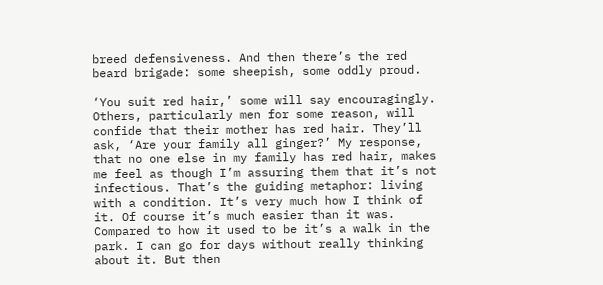breed defensiveness. And then there’s the red beard brigade: some sheepish, some oddly proud.

‘You suit red hair,’ some will say encouragingly. Others, particularly men for some reason, will confide that their mother has red hair. They’ll ask, ‘Are your family all ginger?’ My response, that no one else in my family has red hair, makes me feel as though I’m assuring them that it’s not infectious. That’s the guiding metaphor: living with a condition. It’s very much how I think of it. Of course it’s much easier than it was. Compared to how it used to be it’s a walk in the park. I can go for days without really thinking about it. But then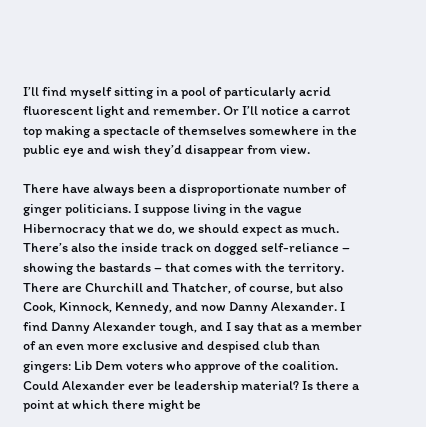I’ll find myself sitting in a pool of particularly acrid fluorescent light and remember. Or I’ll notice a carrot top making a spectacle of themselves somewhere in the public eye and wish they’d disappear from view.

There have always been a disproportionate number of ginger politicians. I suppose living in the vague Hibernocracy that we do, we should expect as much. There’s also the inside track on dogged self-reliance – showing the bastards – that comes with the territory. There are Churchill and Thatcher, of course, but also Cook, Kinnock, Kennedy, and now Danny Alexander. I find Danny Alexander tough, and I say that as a member of an even more exclusive and despised club than gingers: Lib Dem voters who approve of the coalition. Could Alexander ever be leadership material? Is there a point at which there might be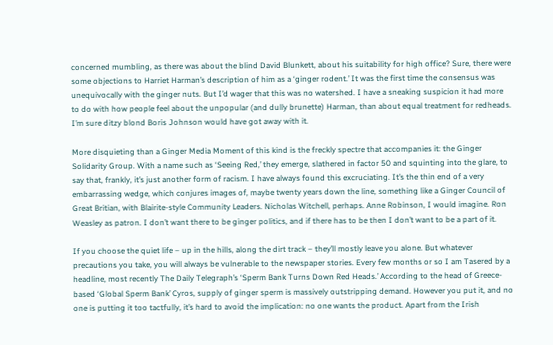concerned mumbling, as there was about the blind David Blunkett, about his suitability for high office? Sure, there were some objections to Harriet Harman’s description of him as a ‘ginger rodent.’ It was the first time the consensus was unequivocally with the ginger nuts. But I’d wager that this was no watershed. I have a sneaking suspicion it had more to do with how people feel about the unpopular (and dully brunette) Harman, than about equal treatment for redheads. I’m sure ditzy blond Boris Johnson would have got away with it.

More disquieting than a Ginger Media Moment of this kind is the freckly spectre that accompanies it: the Ginger Solidarity Group. With a name such as ‘Seeing Red,’ they emerge, slathered in factor 50 and squinting into the glare, to say that, frankly, it’s just another form of racism. I have always found this excruciating. It’s the thin end of a very embarrassing wedge, which conjures images of, maybe twenty years down the line, something like a Ginger Council of Great Britian, with Blairite-style Community Leaders. Nicholas Witchell, perhaps. Anne Robinson, I would imagine. Ron Weasley as patron. I don’t want there to be ginger politics, and if there has to be then I don’t want to be a part of it.

If you choose the quiet life – up in the hills, along the dirt track – they’ll mostly leave you alone. But whatever precautions you take, you will always be vulnerable to the newspaper stories. Every few months or so I am Tasered by a headline, most recently The Daily Telegraph’s ‘Sperm Bank Turns Down Red Heads.’ According to the head of Greece-based ‘Global Sperm Bank’ Cyros, supply of ginger sperm is massively outstripping demand. However you put it, and no one is putting it too tactfully, it’s hard to avoid the implication: no one wants the product. Apart from the Irish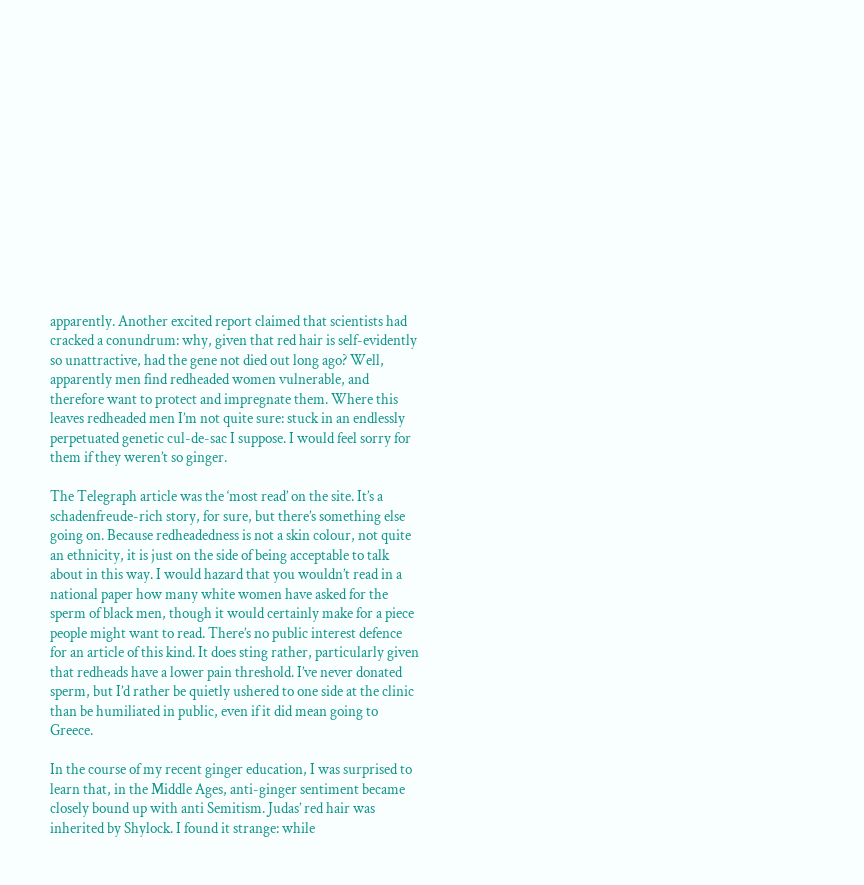apparently. Another excited report claimed that scientists had cracked a conundrum: why, given that red hair is self-evidently so unattractive, had the gene not died out long ago? Well, apparently men find redheaded women vulnerable, and therefore want to protect and impregnate them. Where this leaves redheaded men I’m not quite sure: stuck in an endlessly perpetuated genetic cul-de-sac I suppose. I would feel sorry for them if they weren’t so ginger.

The Telegraph article was the ‘most read’ on the site. It’s a schadenfreude-rich story, for sure, but there’s something else going on. Because redheadedness is not a skin colour, not quite an ethnicity, it is just on the side of being acceptable to talk about in this way. I would hazard that you wouldn’t read in a national paper how many white women have asked for the sperm of black men, though it would certainly make for a piece people might want to read. There’s no public interest defence for an article of this kind. It does sting rather, particularly given that redheads have a lower pain threshold. I’ve never donated sperm, but I’d rather be quietly ushered to one side at the clinic than be humiliated in public, even if it did mean going to Greece.

In the course of my recent ginger education, I was surprised to learn that, in the Middle Ages, anti-ginger sentiment became closely bound up with anti Semitism. Judas’ red hair was inherited by Shylock. I found it strange: while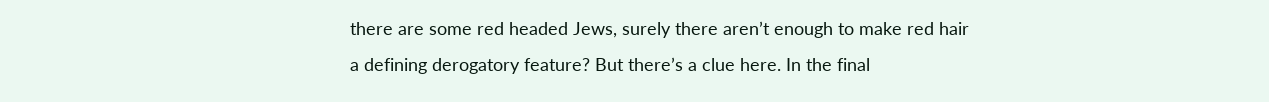there are some red headed Jews, surely there aren’t enough to make red hair a defining derogatory feature? But there’s a clue here. In the final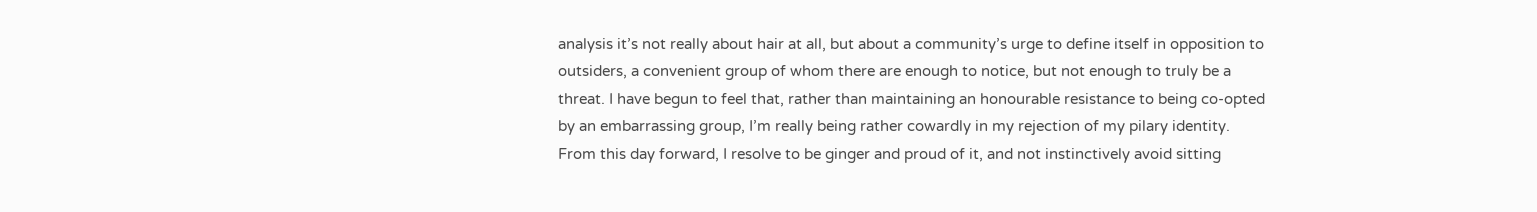analysis it’s not really about hair at all, but about a community’s urge to define itself in opposition to outsiders, a convenient group of whom there are enough to notice, but not enough to truly be a threat. I have begun to feel that, rather than maintaining an honourable resistance to being co-opted by an embarrassing group, I’m really being rather cowardly in my rejection of my pilary identity. From this day forward, I resolve to be ginger and proud of it, and not instinctively avoid sitting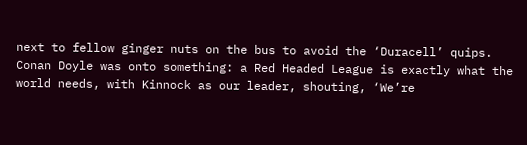next to fellow ginger nuts on the bus to avoid the ‘Duracell’ quips. Conan Doyle was onto something: a Red Headed League is exactly what the world needs, with Kinnock as our leader, shouting, ‘We’re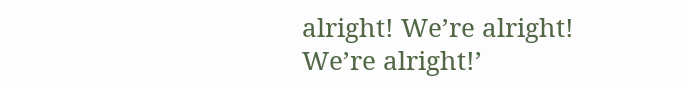alright! We’re alright! We’re alright!’